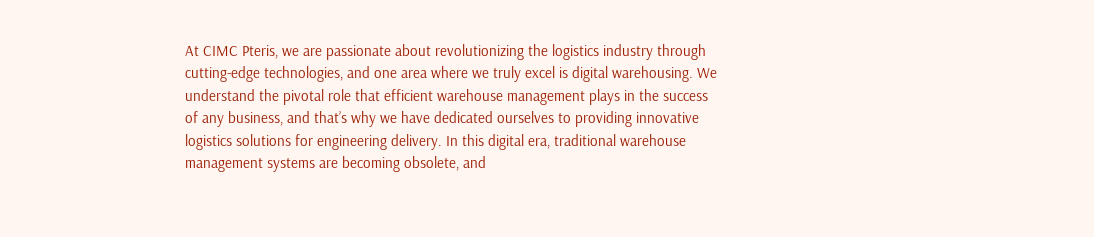At CIMC Pteris, we are passionate about revolutionizing the logistics industry through cutting-edge technologies, and one area where we truly excel is digital warehousing. We understand the pivotal role that efficient warehouse management plays in the success of any business, and that’s why we have dedicated ourselves to providing innovative logistics solutions for engineering delivery. In this digital era, traditional warehouse management systems are becoming obsolete, and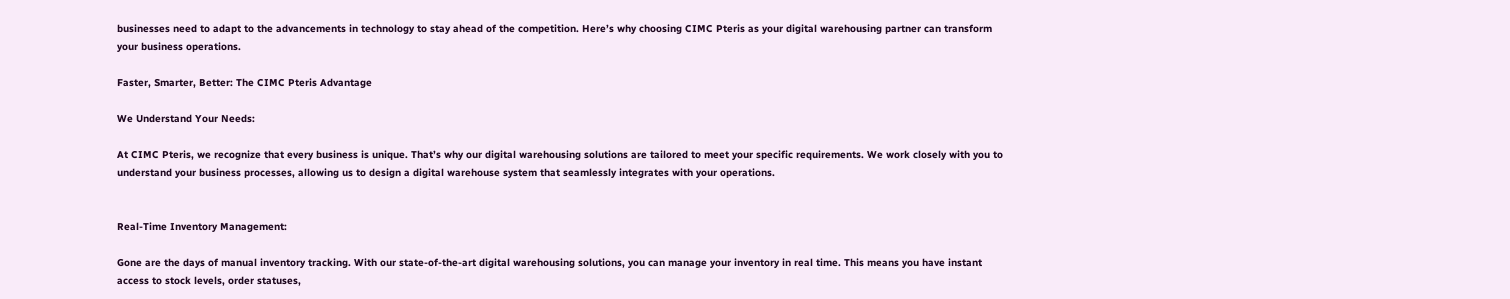businesses need to adapt to the advancements in technology to stay ahead of the competition. Here’s why choosing CIMC Pteris as your digital warehousing partner can transform your business operations.

Faster, Smarter, Better: The CIMC Pteris Advantage

We Understand Your Needs:

At CIMC Pteris, we recognize that every business is unique. That’s why our digital warehousing solutions are tailored to meet your specific requirements. We work closely with you to understand your business processes, allowing us to design a digital warehouse system that seamlessly integrates with your operations.


Real-Time Inventory Management:

Gone are the days of manual inventory tracking. With our state-of-the-art digital warehousing solutions, you can manage your inventory in real time. This means you have instant access to stock levels, order statuses,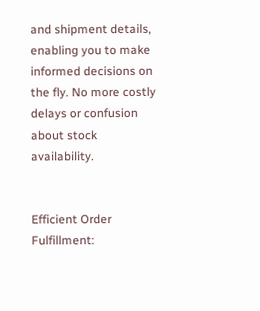and shipment details, enabling you to make informed decisions on the fly. No more costly delays or confusion about stock availability.


Efficient Order Fulfillment: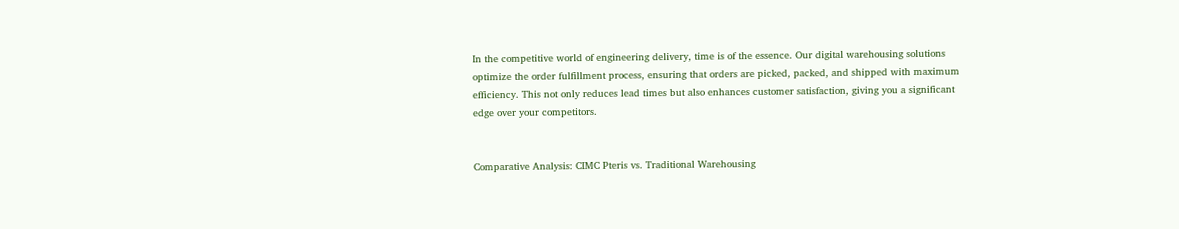In the competitive world of engineering delivery, time is of the essence. Our digital warehousing solutions optimize the order fulfillment process, ensuring that orders are picked, packed, and shipped with maximum efficiency. This not only reduces lead times but also enhances customer satisfaction, giving you a significant edge over your competitors.


Comparative Analysis: CIMC Pteris vs. Traditional Warehousing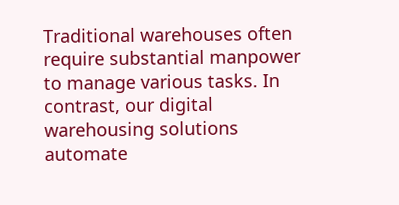Traditional warehouses often require substantial manpower to manage various tasks. In contrast, our digital warehousing solutions automate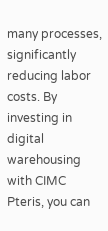many processes, significantly reducing labor costs. By investing in digital warehousing with CIMC Pteris, you can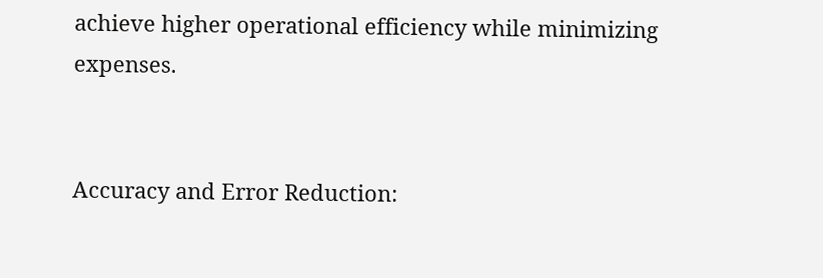achieve higher operational efficiency while minimizing expenses.


Accuracy and Error Reduction: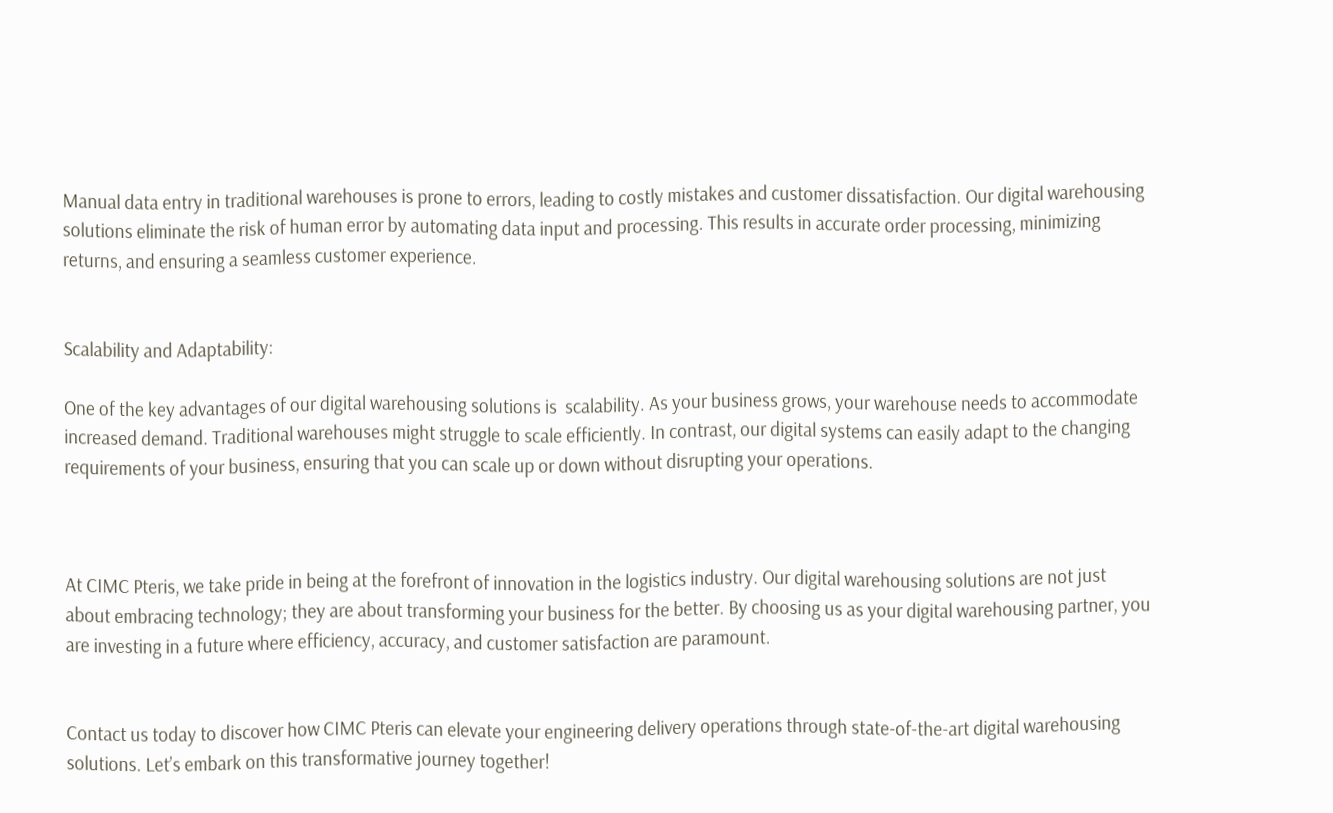Manual data entry in traditional warehouses is prone to errors, leading to costly mistakes and customer dissatisfaction. Our digital warehousing solutions eliminate the risk of human error by automating data input and processing. This results in accurate order processing, minimizing returns, and ensuring a seamless customer experience.


Scalability and Adaptability:

One of the key advantages of our digital warehousing solutions is  scalability. As your business grows, your warehouse needs to accommodate increased demand. Traditional warehouses might struggle to scale efficiently. In contrast, our digital systems can easily adapt to the changing requirements of your business, ensuring that you can scale up or down without disrupting your operations.



At CIMC Pteris, we take pride in being at the forefront of innovation in the logistics industry. Our digital warehousing solutions are not just about embracing technology; they are about transforming your business for the better. By choosing us as your digital warehousing partner, you are investing in a future where efficiency, accuracy, and customer satisfaction are paramount.


Contact us today to discover how CIMC Pteris can elevate your engineering delivery operations through state-of-the-art digital warehousing solutions. Let’s embark on this transformative journey together!